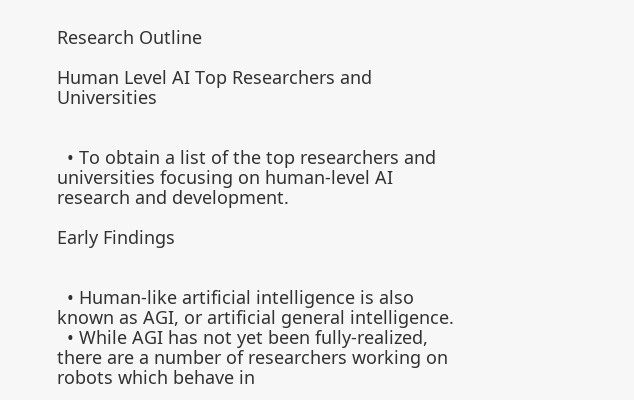Research Outline

Human Level AI Top Researchers and Universities


  • To obtain a list of the top researchers and universities focusing on human-level AI research and development.

Early Findings


  • Human-like artificial intelligence is also known as AGI, or artificial general intelligence.
  • While AGI has not yet been fully-realized, there are a number of researchers working on robots which behave in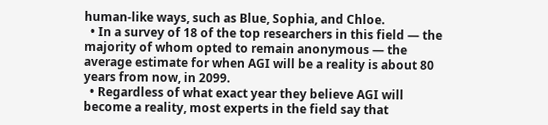human-like ways, such as Blue, Sophia, and Chloe.
  • In a survey of 18 of the top researchers in this field — the majority of whom opted to remain anonymous — the average estimate for when AGI will be a reality is about 80 years from now, in 2099.
  • Regardless of what exact year they believe AGI will become a reality, most experts in the field say that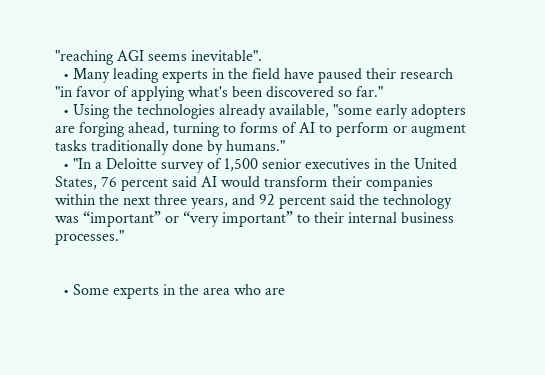"reaching AGI seems inevitable".
  • Many leading experts in the field have paused their research "in favor of applying what's been discovered so far."
  • Using the technologies already available, "some early adopters are forging ahead, turning to forms of AI to perform or augment tasks traditionally done by humans."
  • "In a Deloitte survey of 1,500 senior executives in the United States, 76 percent said AI would transform their companies within the next three years, and 92 percent said the technology was “important” or “very important” to their internal business processes."


  • Some experts in the area who are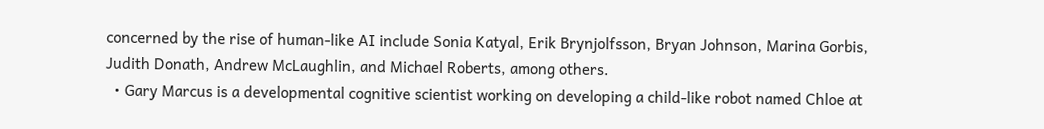concerned by the rise of human-like AI include Sonia Katyal, Erik Brynjolfsson, Bryan Johnson, Marina Gorbis, Judith Donath, Andrew McLaughlin, and Michael Roberts, among others.
  • Gary Marcus is a developmental cognitive scientist working on developing a child-like robot named Chloe at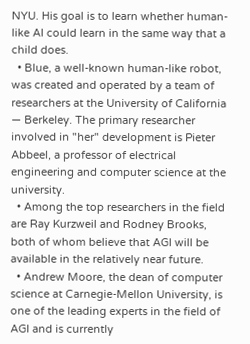NYU. His goal is to learn whether human-like AI could learn in the same way that a child does.
  • Blue, a well-known human-like robot, was created and operated by a team of researchers at the University of California — Berkeley. The primary researcher involved in "her" development is Pieter Abbeel, a professor of electrical engineering and computer science at the university.
  • Among the top researchers in the field are Ray Kurzweil and Rodney Brooks, both of whom believe that AGI will be available in the relatively near future.
  • Andrew Moore, the dean of computer science at Carnegie-Mellon University, is one of the leading experts in the field of AGI and is currently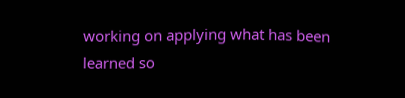working on applying what has been learned so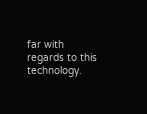far with regards to this technology.